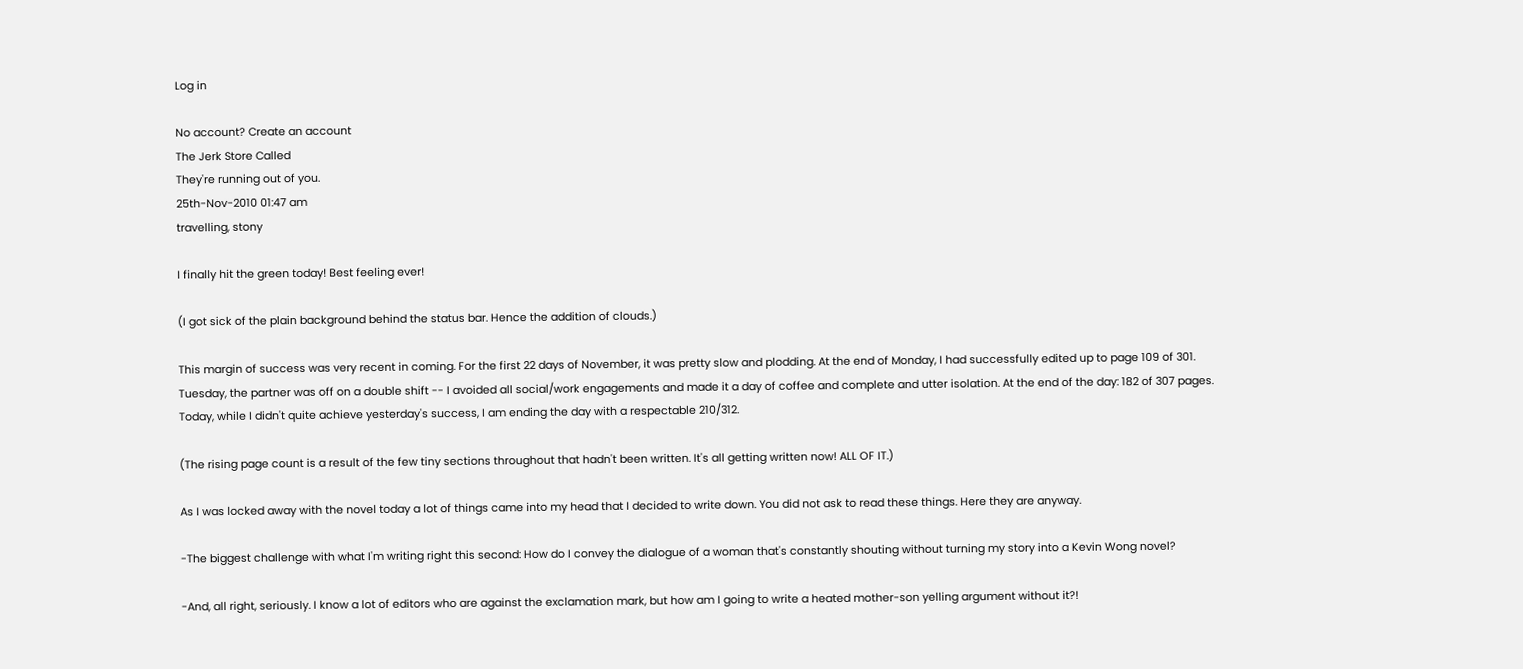Log in

No account? Create an account
The Jerk Store Called
They're running out of you.
25th-Nov-2010 01:47 am
travelling, stony

I finally hit the green today! Best feeling ever!

(I got sick of the plain background behind the status bar. Hence the addition of clouds.)

This margin of success was very recent in coming. For the first 22 days of November, it was pretty slow and plodding. At the end of Monday, I had successfully edited up to page 109 of 301.
Tuesday, the partner was off on a double shift -- I avoided all social/work engagements and made it a day of coffee and complete and utter isolation. At the end of the day: 182 of 307 pages.
Today, while I didn't quite achieve yesterday's success, I am ending the day with a respectable 210/312.

(The rising page count is a result of the few tiny sections throughout that hadn't been written. It's all getting written now! ALL OF IT.)

As I was locked away with the novel today a lot of things came into my head that I decided to write down. You did not ask to read these things. Here they are anyway.

-The biggest challenge with what I'm writing right this second: How do I convey the dialogue of a woman that's constantly shouting without turning my story into a Kevin Wong novel?

-And, all right, seriously. I know a lot of editors who are against the exclamation mark, but how am I going to write a heated mother-son yelling argument without it?!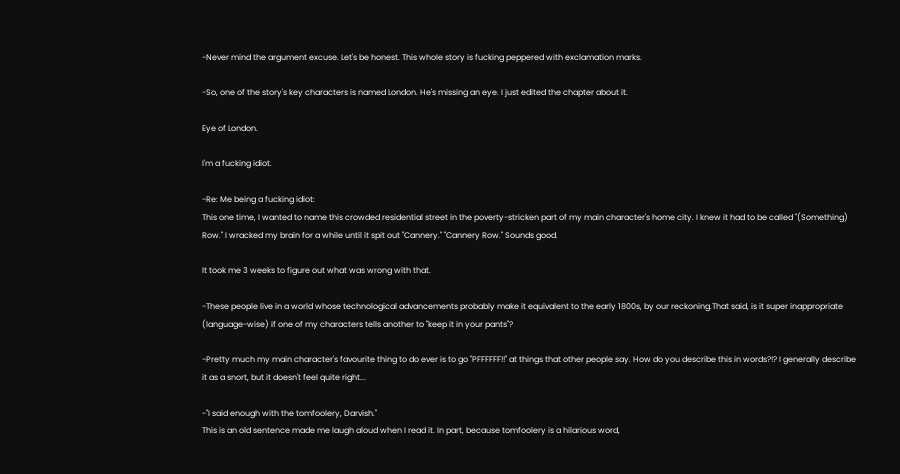-Never mind the argument excuse. Let's be honest. This whole story is fucking peppered with exclamation marks.

-So, one of the story's key characters is named London. He's missing an eye. I just edited the chapter about it.

Eye of London.

I'm a fucking idiot.

-Re: Me being a fucking idiot:
This one time, I wanted to name this crowded residential street in the poverty-stricken part of my main character's home city. I knew it had to be called "(Something) Row." I wracked my brain for a while until it spit out "Cannery." "Cannery Row." Sounds good.

It took me 3 weeks to figure out what was wrong with that.

-These people live in a world whose technological advancements probably make it equivalent to the early 1800s, by our reckoning.That said, is it super inappropriate (language-wise) if one of my characters tells another to "keep it in your pants"?

-Pretty much my main character's favourite thing to do ever is to go "PFFFFFF!!" at things that other people say. How do you describe this in words?!? I generally describe it as a snort, but it doesn't feel quite right...

-"I said enough with the tomfoolery, Darvish."
This is an old sentence made me laugh aloud when I read it. In part, because tomfoolery is a hilarious word,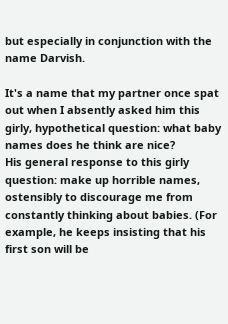but especially in conjunction with the name Darvish.

It's a name that my partner once spat out when I absently asked him this girly, hypothetical question: what baby names does he think are nice?
His general response to this girly question: make up horrible names, ostensibly to discourage me from constantly thinking about babies. (For example, he keeps insisting that his first son will be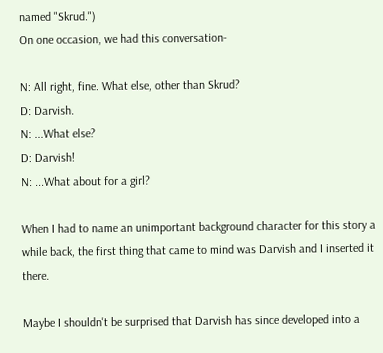named "Skrud.")
On one occasion, we had this conversation-

N: All right, fine. What else, other than Skrud?
D: Darvish.
N: ...What else?
D: Darvish!
N: ...What about for a girl?

When I had to name an unimportant background character for this story a while back, the first thing that came to mind was Darvish and I inserted it there.

Maybe I shouldn't be surprised that Darvish has since developed into a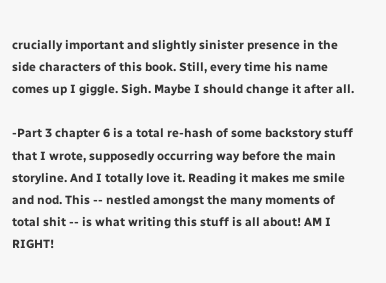crucially important and slightly sinister presence in the side characters of this book. Still, every time his name comes up I giggle. Sigh. Maybe I should change it after all.

-Part 3 chapter 6 is a total re-hash of some backstory stuff that I wrote, supposedly occurring way before the main storyline. And I totally love it. Reading it makes me smile and nod. This -- nestled amongst the many moments of total shit -- is what writing this stuff is all about! AM I RIGHT!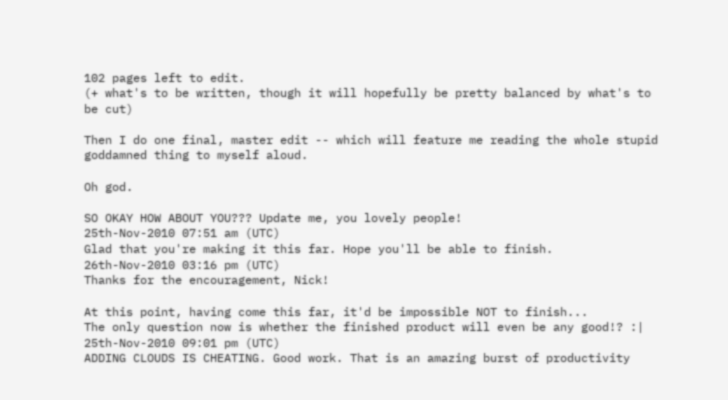102 pages left to edit.
(+ what's to be written, though it will hopefully be pretty balanced by what's to be cut)

Then I do one final, master edit -- which will feature me reading the whole stupid goddamned thing to myself aloud.

Oh god.

SO OKAY HOW ABOUT YOU??? Update me, you lovely people!
25th-Nov-2010 07:51 am (UTC)
Glad that you're making it this far. Hope you'll be able to finish.
26th-Nov-2010 03:16 pm (UTC)
Thanks for the encouragement, Nick!

At this point, having come this far, it'd be impossible NOT to finish...
The only question now is whether the finished product will even be any good!? :|
25th-Nov-2010 09:01 pm (UTC)
ADDING CLOUDS IS CHEATING. Good work. That is an amazing burst of productivity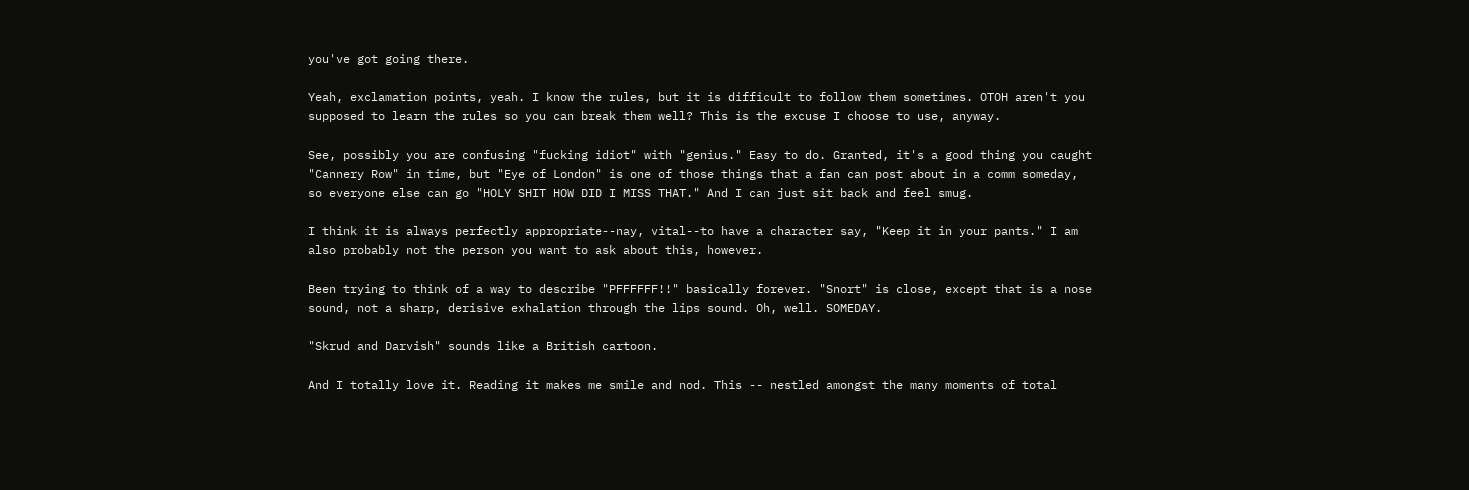you've got going there.

Yeah, exclamation points, yeah. I know the rules, but it is difficult to follow them sometimes. OTOH aren't you supposed to learn the rules so you can break them well? This is the excuse I choose to use, anyway.

See, possibly you are confusing "fucking idiot" with "genius." Easy to do. Granted, it's a good thing you caught "Cannery Row" in time, but "Eye of London" is one of those things that a fan can post about in a comm someday, so everyone else can go "HOLY SHIT HOW DID I MISS THAT." And I can just sit back and feel smug.

I think it is always perfectly appropriate--nay, vital--to have a character say, "Keep it in your pants." I am also probably not the person you want to ask about this, however.

Been trying to think of a way to describe "PFFFFFF!!" basically forever. "Snort" is close, except that is a nose sound, not a sharp, derisive exhalation through the lips sound. Oh, well. SOMEDAY.

"Skrud and Darvish" sounds like a British cartoon.

And I totally love it. Reading it makes me smile and nod. This -- nestled amongst the many moments of total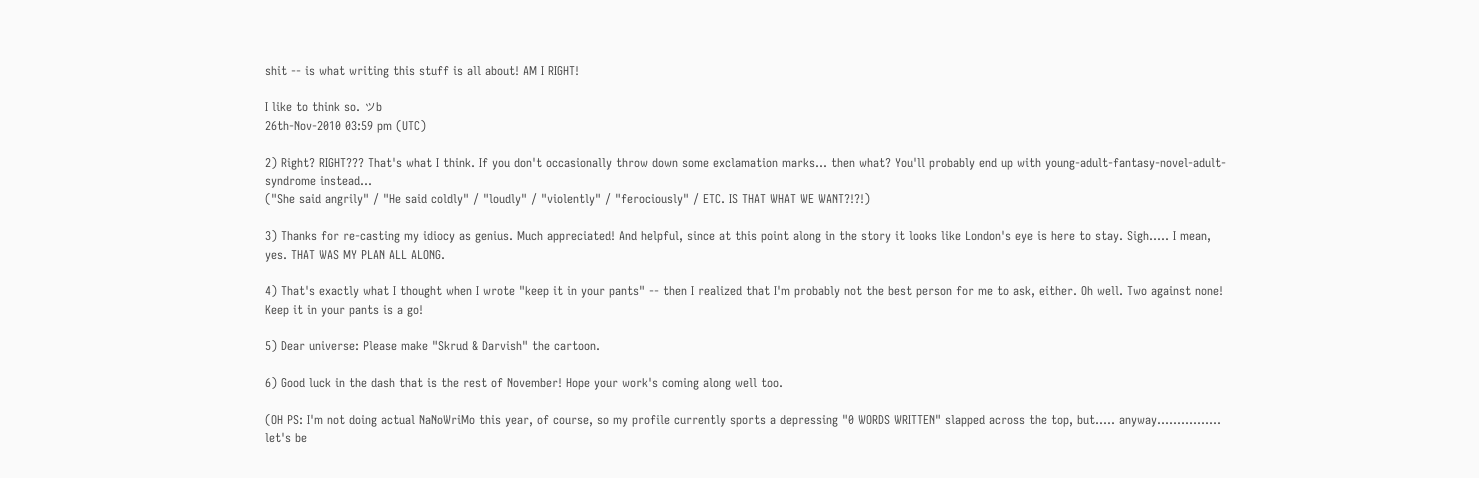shit -- is what writing this stuff is all about! AM I RIGHT!

I like to think so. ツb
26th-Nov-2010 03:59 pm (UTC)

2) Right? RIGHT??? That's what I think. If you don't occasionally throw down some exclamation marks... then what? You'll probably end up with young-adult-fantasy-novel-adult-syndrome instead...
("She said angrily" / "He said coldly" / "loudly" / "violently" / "ferociously" / ETC. IS THAT WHAT WE WANT?!?!)

3) Thanks for re-casting my idiocy as genius. Much appreciated! And helpful, since at this point along in the story it looks like London's eye is here to stay. Sigh..... I mean, yes. THAT WAS MY PLAN ALL ALONG.

4) That's exactly what I thought when I wrote "keep it in your pants" -- then I realized that I'm probably not the best person for me to ask, either. Oh well. Two against none! Keep it in your pants is a go!

5) Dear universe: Please make "Skrud & Darvish" the cartoon.

6) Good luck in the dash that is the rest of November! Hope your work's coming along well too.

(OH PS: I'm not doing actual NaNoWriMo this year, of course, so my profile currently sports a depressing "0 WORDS WRITTEN" slapped across the top, but..... anyway................ let's be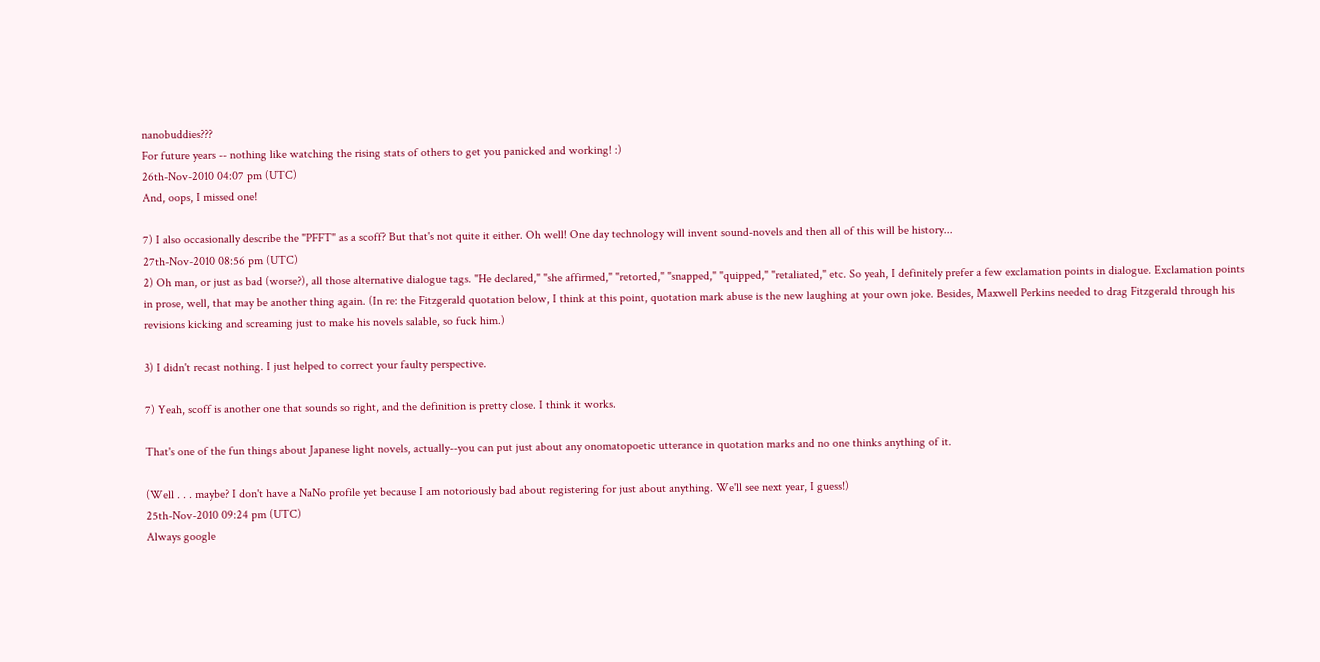nanobuddies???
For future years -- nothing like watching the rising stats of others to get you panicked and working! :)
26th-Nov-2010 04:07 pm (UTC)
And, oops, I missed one!

7) I also occasionally describe the "PFFT" as a scoff? But that's not quite it either. Oh well! One day technology will invent sound-novels and then all of this will be history...
27th-Nov-2010 08:56 pm (UTC)
2) Oh man, or just as bad (worse?), all those alternative dialogue tags. "He declared," "she affirmed," "retorted," "snapped," "quipped," "retaliated," etc. So yeah, I definitely prefer a few exclamation points in dialogue. Exclamation points in prose, well, that may be another thing again. (In re: the Fitzgerald quotation below, I think at this point, quotation mark abuse is the new laughing at your own joke. Besides, Maxwell Perkins needed to drag Fitzgerald through his revisions kicking and screaming just to make his novels salable, so fuck him.)

3) I didn't recast nothing. I just helped to correct your faulty perspective.

7) Yeah, scoff is another one that sounds so right, and the definition is pretty close. I think it works.

That's one of the fun things about Japanese light novels, actually--you can put just about any onomatopoetic utterance in quotation marks and no one thinks anything of it.

(Well . . . maybe? I don't have a NaNo profile yet because I am notoriously bad about registering for just about anything. We'll see next year, I guess!)
25th-Nov-2010 09:24 pm (UTC)
Always google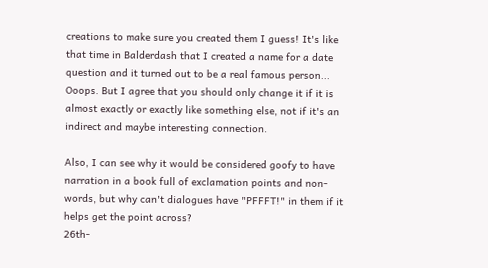creations to make sure you created them I guess! It's like that time in Balderdash that I created a name for a date question and it turned out to be a real famous person... Ooops. But I agree that you should only change it if it is almost exactly or exactly like something else, not if it's an indirect and maybe interesting connection.

Also, I can see why it would be considered goofy to have narration in a book full of exclamation points and non-words, but why can't dialogues have "PFFFT!" in them if it helps get the point across?
26th-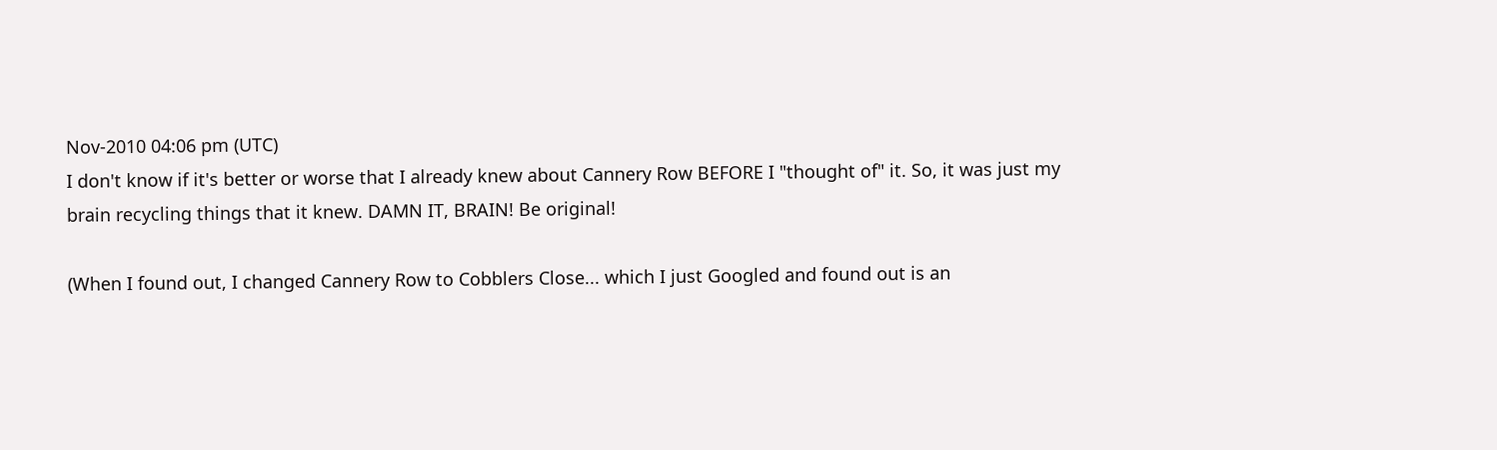Nov-2010 04:06 pm (UTC)
I don't know if it's better or worse that I already knew about Cannery Row BEFORE I "thought of" it. So, it was just my brain recycling things that it knew. DAMN IT, BRAIN! Be original!

(When I found out, I changed Cannery Row to Cobblers Close... which I just Googled and found out is an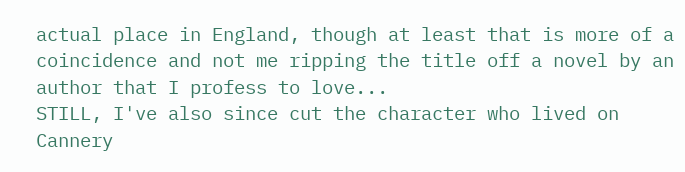actual place in England, though at least that is more of a coincidence and not me ripping the title off a novel by an author that I profess to love...
STILL, I've also since cut the character who lived on Cannery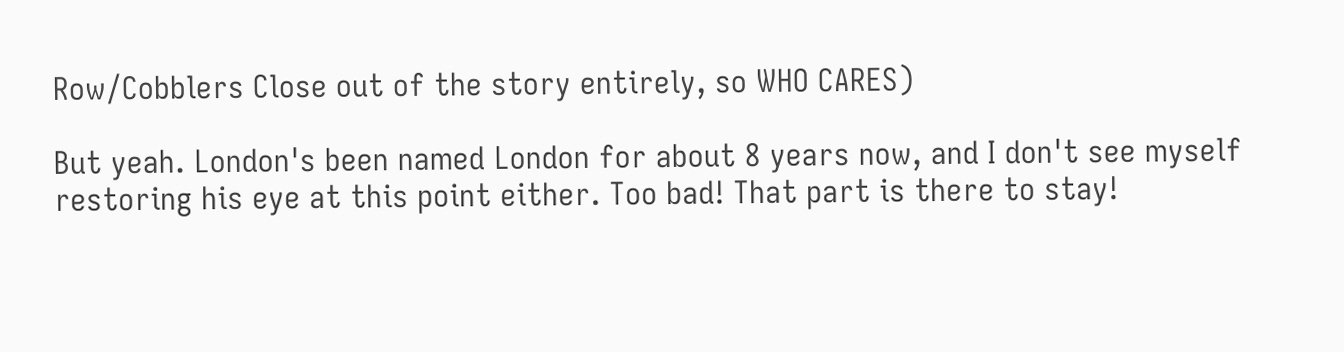Row/Cobblers Close out of the story entirely, so WHO CARES)

But yeah. London's been named London for about 8 years now, and I don't see myself restoring his eye at this point either. Too bad! That part is there to stay!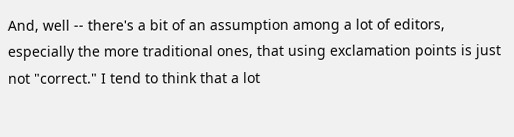And, well -- there's a bit of an assumption among a lot of editors, especially the more traditional ones, that using exclamation points is just not "correct." I tend to think that a lot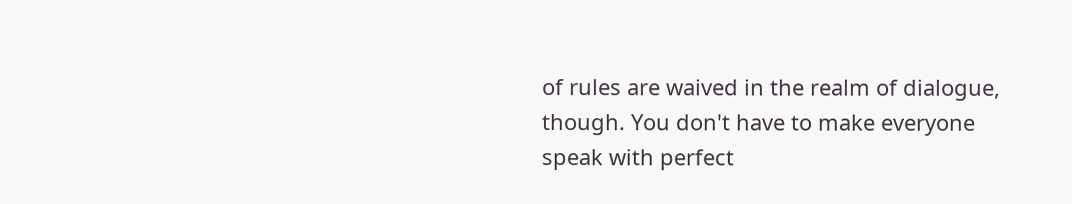of rules are waived in the realm of dialogue, though. You don't have to make everyone speak with perfect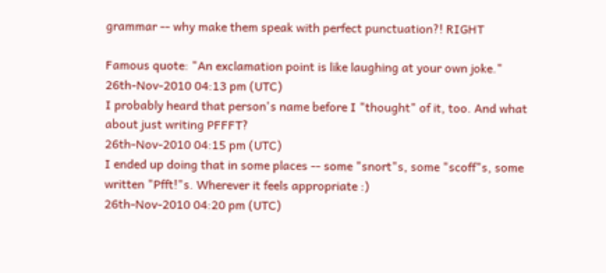grammar -- why make them speak with perfect punctuation?! RIGHT

Famous quote: "An exclamation point is like laughing at your own joke."
26th-Nov-2010 04:13 pm (UTC)
I probably heard that person's name before I "thought" of it, too. And what about just writing PFFFT?
26th-Nov-2010 04:15 pm (UTC)
I ended up doing that in some places -- some "snort"s, some "scoff"s, some written "Pfft!"s. Wherever it feels appropriate :)
26th-Nov-2010 04:20 pm (UTC)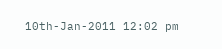10th-Jan-2011 12:02 pm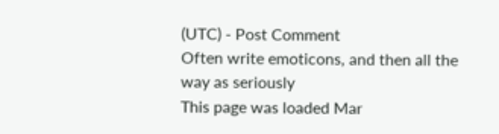(UTC) - Post Comment
Often write emoticons, and then all the way as seriously
This page was loaded Mar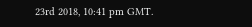23rd 2018, 10:41 pm GMT.